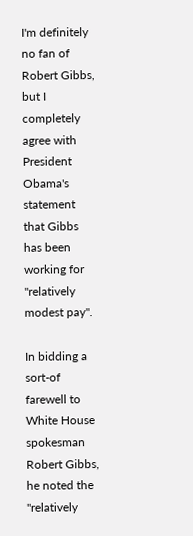I'm definitely no fan of Robert Gibbs, but I completely agree with President Obama's statement that Gibbs has been working for "relatively modest pay".

In bidding a sort-of farewell to White House spokesman Robert Gibbs, he noted the "relatively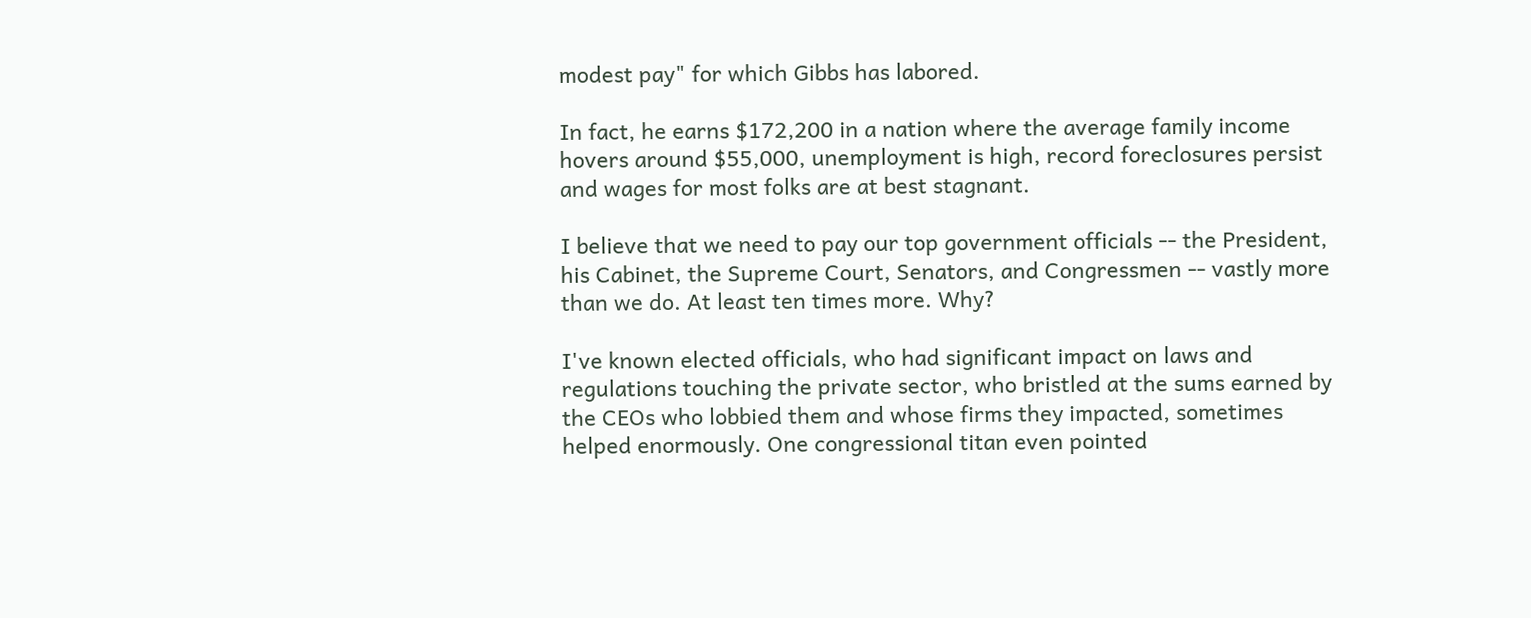modest pay" for which Gibbs has labored.

In fact, he earns $172,200 in a nation where the average family income hovers around $55,000, unemployment is high, record foreclosures persist and wages for most folks are at best stagnant.

I believe that we need to pay our top government officials -- the President, his Cabinet, the Supreme Court, Senators, and Congressmen -- vastly more than we do. At least ten times more. Why?

I've known elected officials, who had significant impact on laws and regulations touching the private sector, who bristled at the sums earned by the CEOs who lobbied them and whose firms they impacted, sometimes helped enormously. One congressional titan even pointed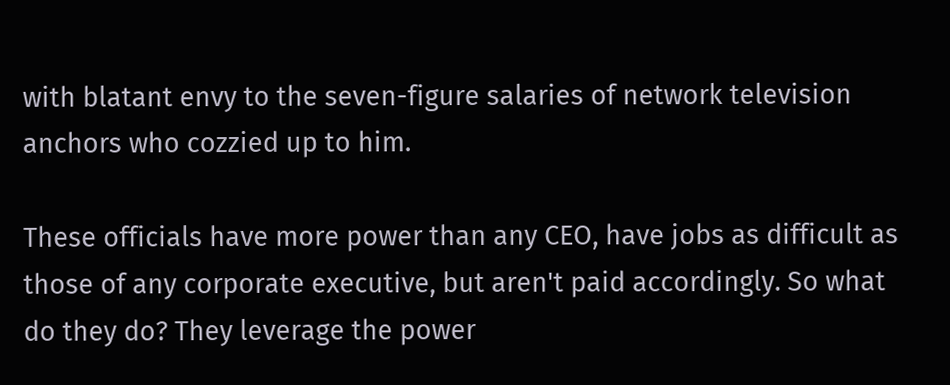with blatant envy to the seven-figure salaries of network television anchors who cozzied up to him.

These officials have more power than any CEO, have jobs as difficult as those of any corporate executive, but aren't paid accordingly. So what do they do? They leverage the power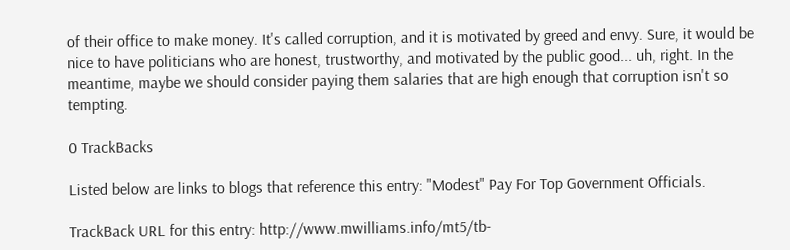of their office to make money. It's called corruption, and it is motivated by greed and envy. Sure, it would be nice to have politicians who are honest, trustworthy, and motivated by the public good... uh, right. In the meantime, maybe we should consider paying them salaries that are high enough that corruption isn't so tempting.

0 TrackBacks

Listed below are links to blogs that reference this entry: "Modest" Pay For Top Government Officials.

TrackBack URL for this entry: http://www.mwilliams.info/mt5/tb-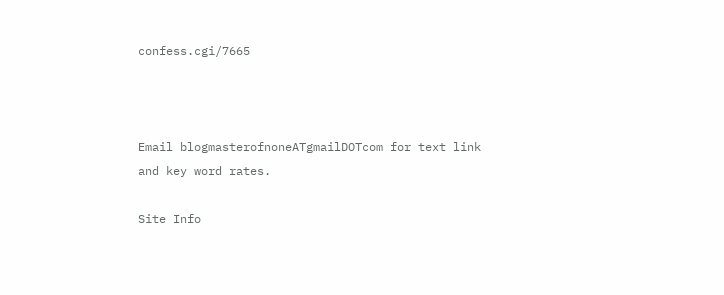confess.cgi/7665



Email blogmasterofnoneATgmailDOTcom for text link and key word rates.

Site Info